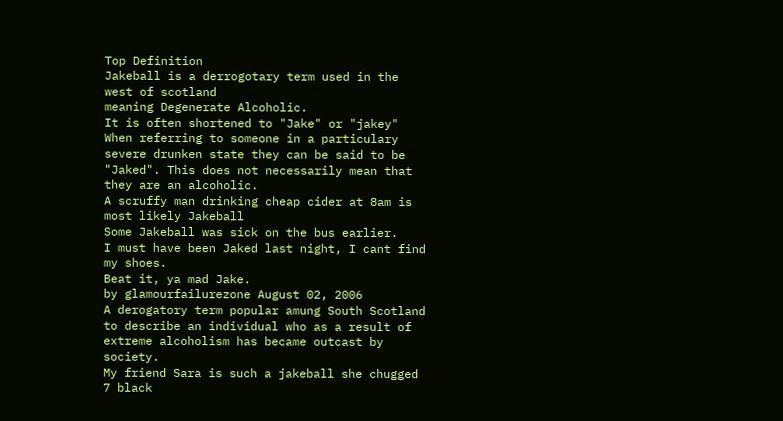Top Definition
Jakeball is a derrogotary term used in the west of scotland
meaning Degenerate Alcoholic.
It is often shortened to "Jake" or "jakey"
When referring to someone in a particulary severe drunken state they can be said to be "Jaked". This does not necessarily mean that they are an alcoholic.
A scruffy man drinking cheap cider at 8am is most likely Jakeball
Some Jakeball was sick on the bus earlier.
I must have been Jaked last night, I cant find my shoes.
Beat it, ya mad Jake.
by glamourfailurezone August 02, 2006
A derogatory term popular amung South Scotland to describe an individual who as a result of extreme alcoholism has became outcast by society.
My friend Sara is such a jakeball she chugged 7 black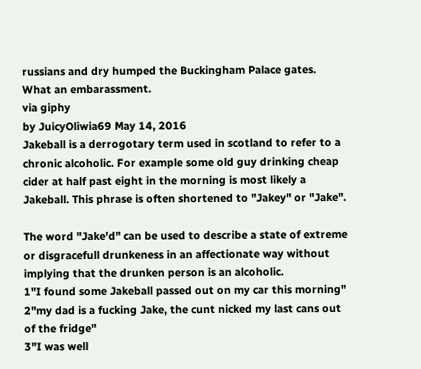russians and dry humped the Buckingham Palace gates. What an embarassment.
via giphy
by JuicyOliwia69 May 14, 2016
Jakeball is a derrogotary term used in scotland to refer to a chronic alcoholic. For example some old guy drinking cheap cider at half past eight in the morning is most likely a Jakeball. This phrase is often shortened to "Jakey" or "Jake".

The word "Jake'd" can be used to describe a state of extreme or disgracefull drunkeness in an affectionate way without implying that the drunken person is an alcoholic.
1"I found some Jakeball passed out on my car this morning"
2"my dad is a fucking Jake, the cunt nicked my last cans out of the fridge"
3"I was well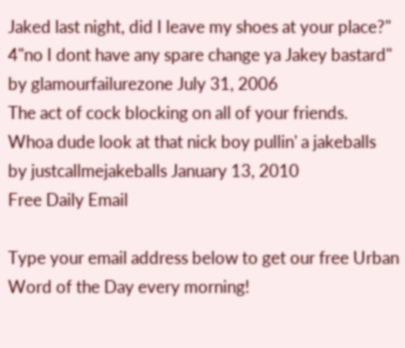Jaked last night, did I leave my shoes at your place?"
4"no I dont have any spare change ya Jakey bastard"
by glamourfailurezone July 31, 2006
The act of cock blocking on all of your friends.
Whoa dude look at that nick boy pullin' a jakeballs
by justcallmejakeballs January 13, 2010
Free Daily Email

Type your email address below to get our free Urban Word of the Day every morning!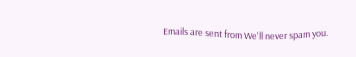Emails are sent from We'll never spam you.